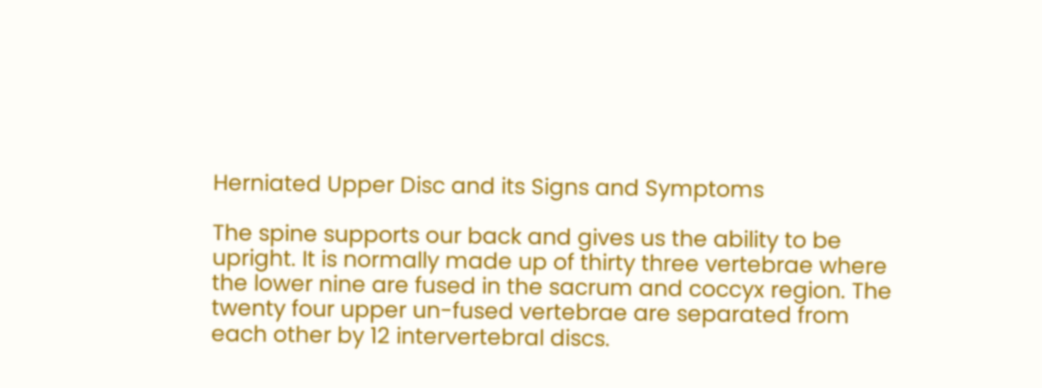Herniated Upper Disc and its Signs and Symptoms

The spine supports our back and gives us the ability to be upright. It is normally made up of thirty three vertebrae where the lower nine are fused in the sacrum and coccyx region. The twenty four upper un-fused vertebrae are separated from each other by 12 intervertebral discs.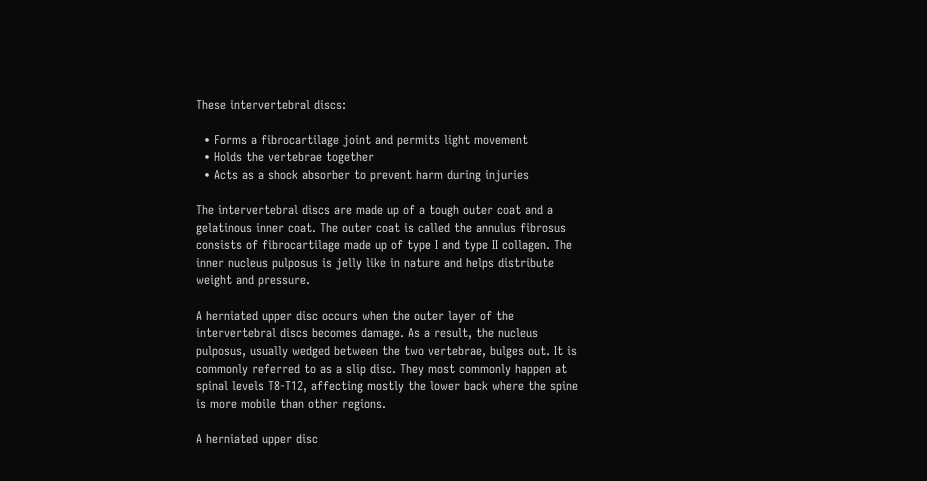These intervertebral discs:

  • Forms a fibrocartilage joint and permits light movement
  • Holds the vertebrae together
  • Acts as a shock absorber to prevent harm during injuries

The intervertebral discs are made up of a tough outer coat and a gelatinous inner coat. The outer coat is called the annulus fibrosus consists of fibrocartilage made up of type I and type II collagen. The inner nucleus pulposus is jelly like in nature and helps distribute weight and pressure.

A herniated upper disc occurs when the outer layer of the intervertebral discs becomes damage. As a result, the nucleus pulposus, usually wedged between the two vertebrae, bulges out. It is commonly referred to as a slip disc. They most commonly happen at spinal levels T8-T12, affecting mostly the lower back where the spine is more mobile than other regions.

A herniated upper disc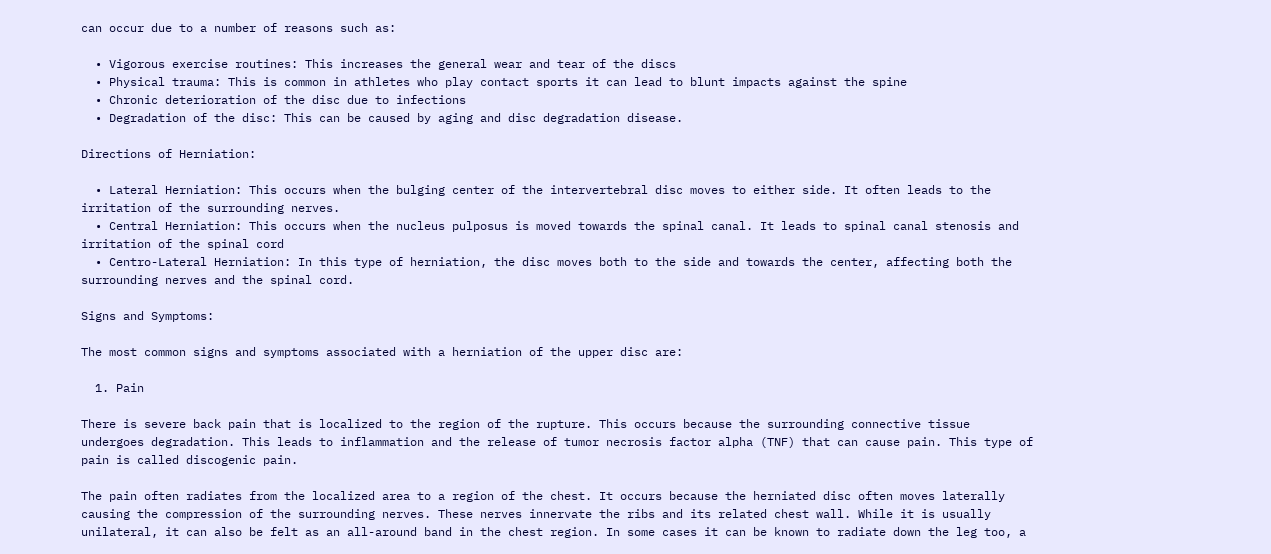can occur due to a number of reasons such as:

  • Vigorous exercise routines: This increases the general wear and tear of the discs
  • Physical trauma: This is common in athletes who play contact sports it can lead to blunt impacts against the spine
  • Chronic deterioration of the disc due to infections
  • Degradation of the disc: This can be caused by aging and disc degradation disease.

Directions of Herniation:

  • Lateral Herniation: This occurs when the bulging center of the intervertebral disc moves to either side. It often leads to the irritation of the surrounding nerves.
  • Central Herniation: This occurs when the nucleus pulposus is moved towards the spinal canal. It leads to spinal canal stenosis and irritation of the spinal cord
  • Centro-Lateral Herniation: In this type of herniation, the disc moves both to the side and towards the center, affecting both the surrounding nerves and the spinal cord.

Signs and Symptoms:

The most common signs and symptoms associated with a herniation of the upper disc are:

  1. Pain

There is severe back pain that is localized to the region of the rupture. This occurs because the surrounding connective tissue undergoes degradation. This leads to inflammation and the release of tumor necrosis factor alpha (TNF) that can cause pain. This type of pain is called discogenic pain.

The pain often radiates from the localized area to a region of the chest. It occurs because the herniated disc often moves laterally causing the compression of the surrounding nerves. These nerves innervate the ribs and its related chest wall. While it is usually unilateral, it can also be felt as an all-around band in the chest region. In some cases it can be known to radiate down the leg too, a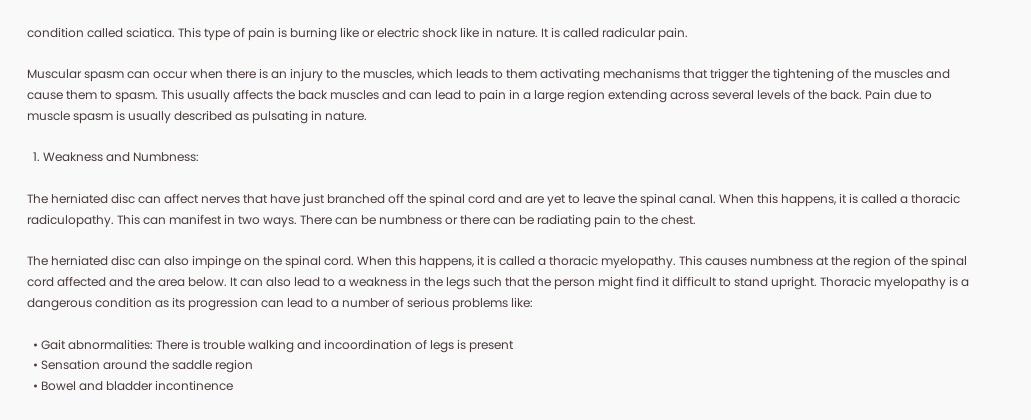condition called sciatica. This type of pain is burning like or electric shock like in nature. It is called radicular pain.

Muscular spasm can occur when there is an injury to the muscles, which leads to them activating mechanisms that trigger the tightening of the muscles and cause them to spasm. This usually affects the back muscles and can lead to pain in a large region extending across several levels of the back. Pain due to muscle spasm is usually described as pulsating in nature.

  1. Weakness and Numbness:

The herniated disc can affect nerves that have just branched off the spinal cord and are yet to leave the spinal canal. When this happens, it is called a thoracic radiculopathy. This can manifest in two ways. There can be numbness or there can be radiating pain to the chest.

The herniated disc can also impinge on the spinal cord. When this happens, it is called a thoracic myelopathy. This causes numbness at the region of the spinal cord affected and the area below. It can also lead to a weakness in the legs such that the person might find it difficult to stand upright. Thoracic myelopathy is a dangerous condition as its progression can lead to a number of serious problems like:

  • Gait abnormalities: There is trouble walking and incoordination of legs is present
  • Sensation around the saddle region
  • Bowel and bladder incontinence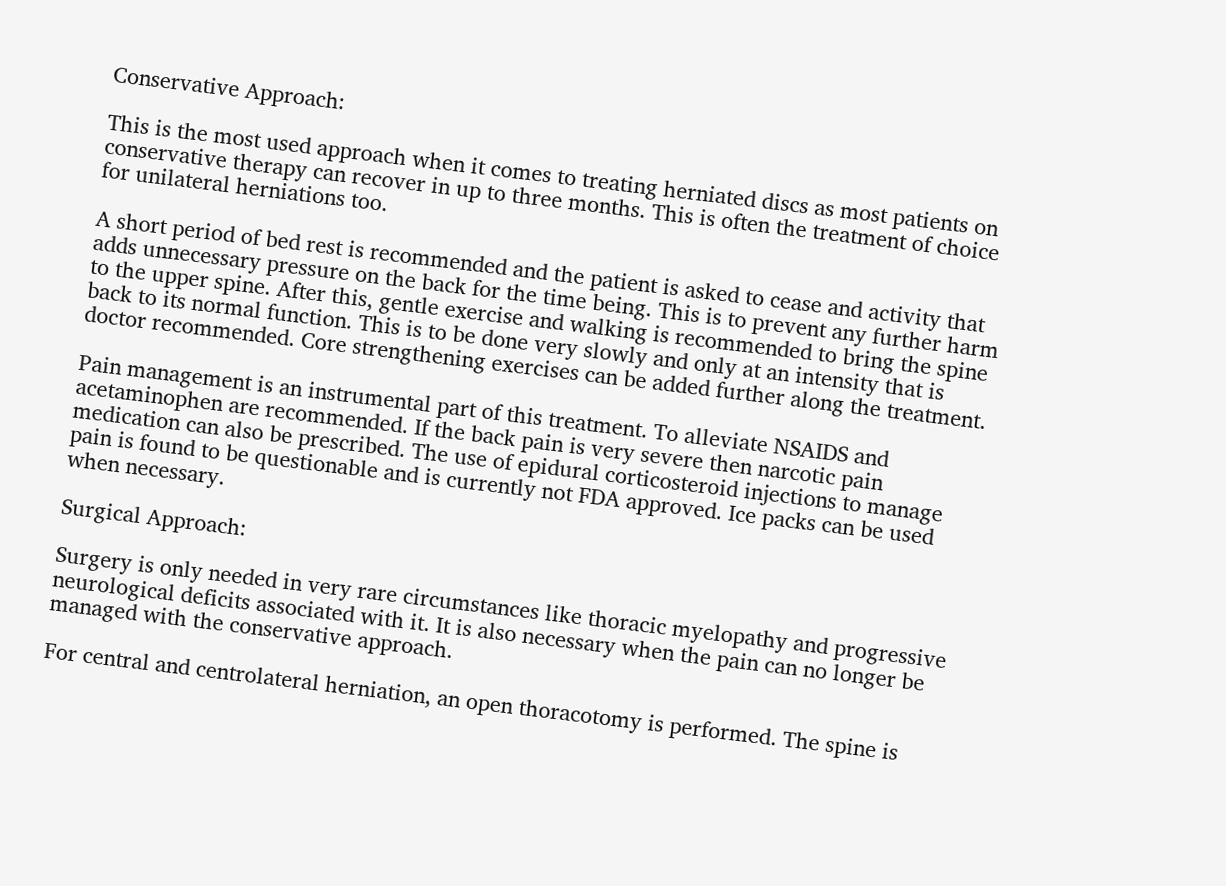Conservative Approach:

This is the most used approach when it comes to treating herniated discs as most patients on conservative therapy can recover in up to three months. This is often the treatment of choice for unilateral herniations too.

A short period of bed rest is recommended and the patient is asked to cease and activity that adds unnecessary pressure on the back for the time being. This is to prevent any further harm to the upper spine. After this, gentle exercise and walking is recommended to bring the spine back to its normal function. This is to be done very slowly and only at an intensity that is doctor recommended. Core strengthening exercises can be added further along the treatment.

Pain management is an instrumental part of this treatment. To alleviate NSAIDS and acetaminophen are recommended. If the back pain is very severe then narcotic pain medication can also be prescribed. The use of epidural corticosteroid injections to manage pain is found to be questionable and is currently not FDA approved. Ice packs can be used when necessary.

Surgical Approach:

Surgery is only needed in very rare circumstances like thoracic myelopathy and progressive neurological deficits associated with it. It is also necessary when the pain can no longer be managed with the conservative approach.

For central and centrolateral herniation, an open thoracotomy is performed. The spine is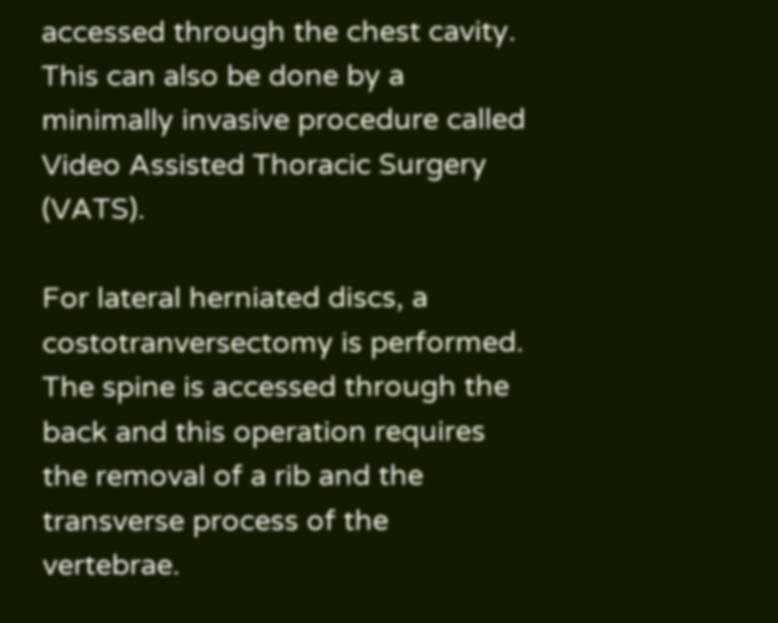accessed through the chest cavity. This can also be done by a minimally invasive procedure called Video Assisted Thoracic Surgery (VATS).

For lateral herniated discs, a costotranversectomy is performed. The spine is accessed through the back and this operation requires the removal of a rib and the transverse process of the vertebrae.